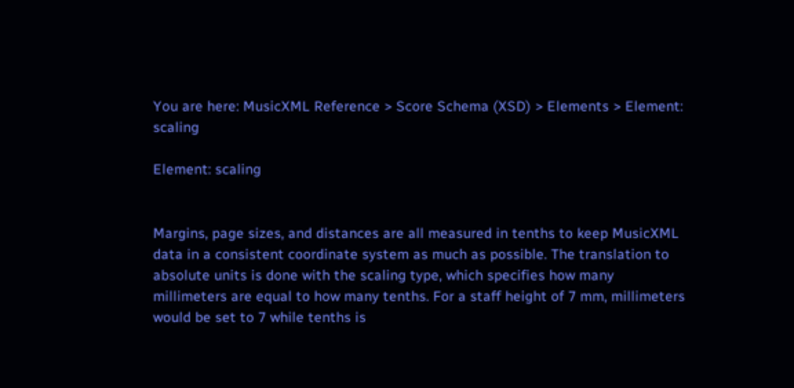You are here: MusicXML Reference > Score Schema (XSD) > Elements > Element: scaling

Element: scaling


Margins, page sizes, and distances are all measured in tenths to keep MusicXML data in a consistent coordinate system as much as possible. The translation to absolute units is done with the scaling type, which specifies how many millimeters are equal to how many tenths. For a staff height of 7 mm, millimeters would be set to 7 while tenths is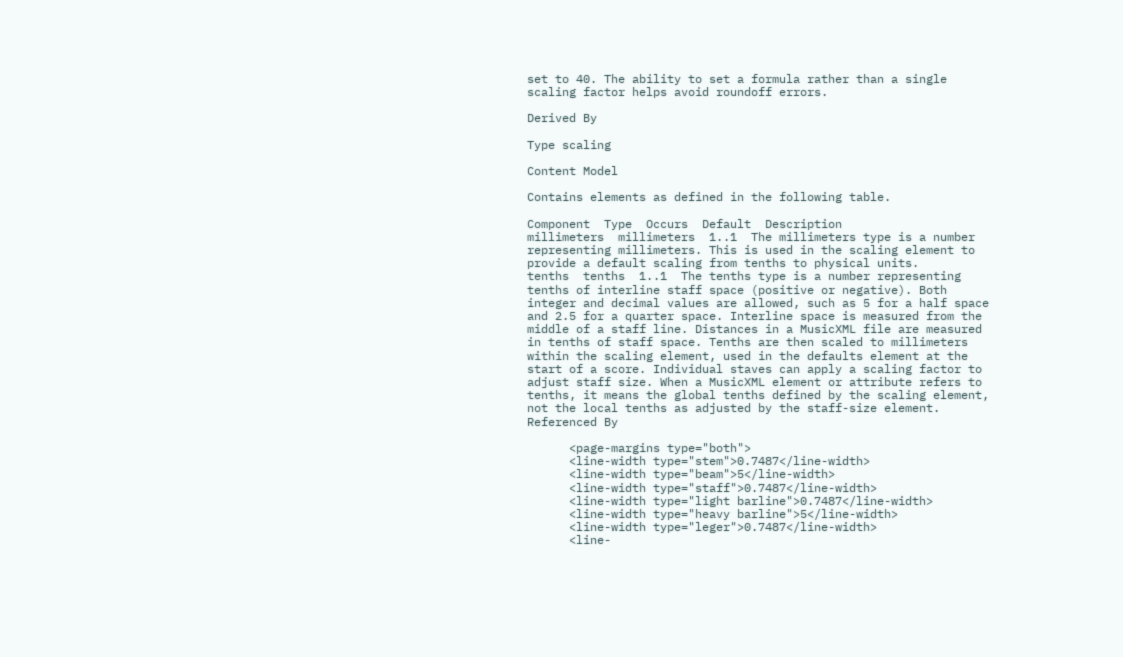set to 40. The ability to set a formula rather than a single scaling factor helps avoid roundoff errors.

Derived By

Type scaling

Content Model

Contains elements as defined in the following table.

Component  Type  Occurs  Default  Description
millimeters  millimeters  1..1  The millimeters type is a number representing millimeters. This is used in the scaling element to provide a default scaling from tenths to physical units.
tenths  tenths  1..1  The tenths type is a number representing tenths of interline staff space (positive or negative). Both integer and decimal values are allowed, such as 5 for a half space and 2.5 for a quarter space. Interline space is measured from the middle of a staff line. Distances in a MusicXML file are measured in tenths of staff space. Tenths are then scaled to millimeters within the scaling element, used in the defaults element at the start of a score. Individual staves can apply a scaling factor to adjust staff size. When a MusicXML element or attribute refers to tenths, it means the global tenths defined by the scaling element, not the local tenths as adjusted by the staff-size element.
Referenced By

      <page-margins type="both">
      <line-width type="stem">0.7487</line-width>
      <line-width type="beam">5</line-width>
      <line-width type="staff">0.7487</line-width>
      <line-width type="light barline">0.7487</line-width>
      <line-width type="heavy barline">5</line-width>
      <line-width type="leger">0.7487</line-width>
      <line-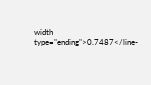width type="ending">0.7487</line-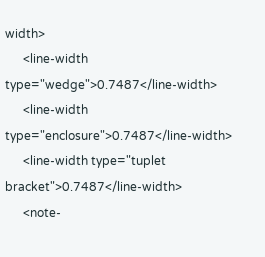width>
      <line-width type="wedge">0.7487</line-width>
      <line-width type="enclosure">0.7487</line-width>
      <line-width type="tuplet bracket">0.7487</line-width>
      <note-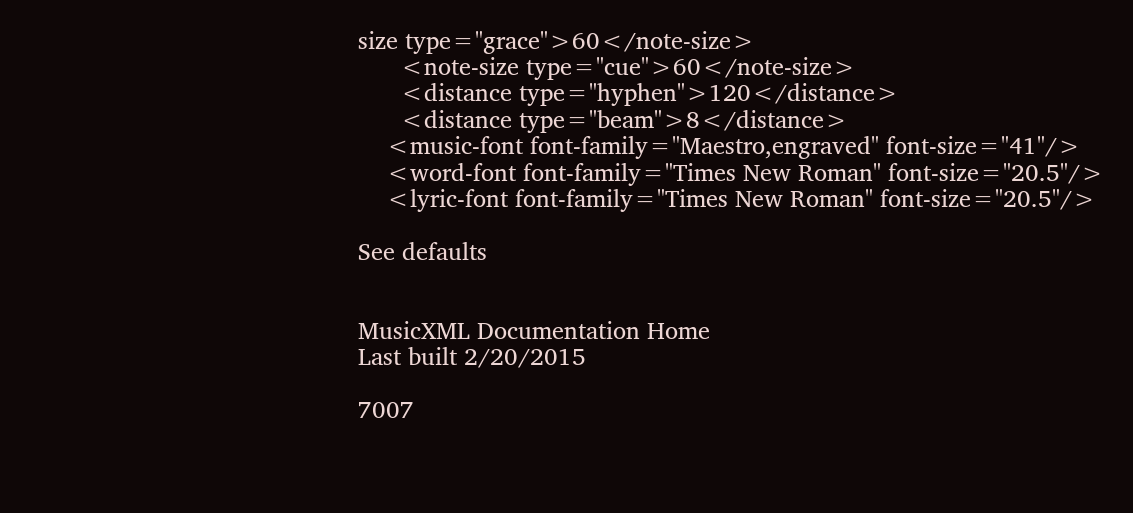size type="grace">60</note-size>
      <note-size type="cue">60</note-size>
      <distance type="hyphen">120</distance>
      <distance type="beam">8</distance>
    <music-font font-family="Maestro,engraved" font-size="41"/>
    <word-font font-family="Times New Roman" font-size="20.5"/>
    <lyric-font font-family="Times New Roman" font-size="20.5"/>

See defaults


MusicXML Documentation Home
Last built 2/20/2015

7007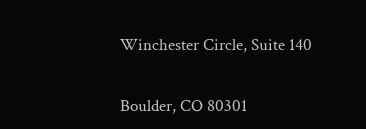Winchester Circle, Suite 140

Boulder, CO 80301